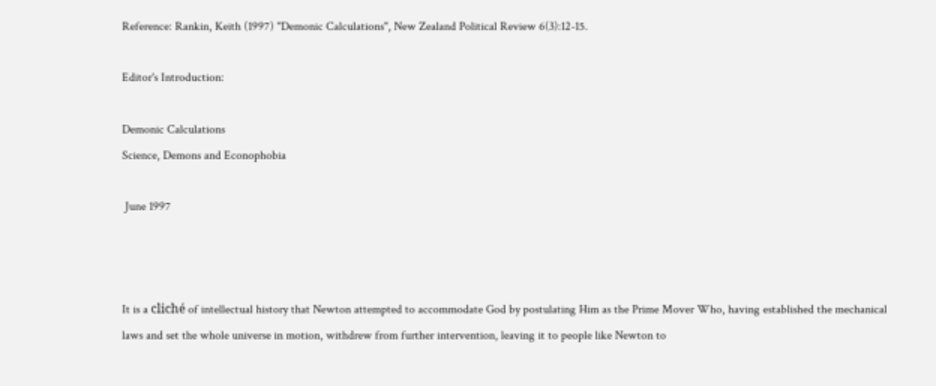Reference: Rankin, Keith (1997) "Demonic Calculations", New Zealand Political Review 6(3):12-15.

Editor's Introduction:

Demonic Calculations
Science, Demons and Econophobia

 June 1997



It is a cliché of intellectual history that Newton attempted to accommodate God by postulating Him as the Prime Mover Who, having established the mechanical laws and set the whole universe in motion, withdrew from further intervention, leaving it to people like Newton to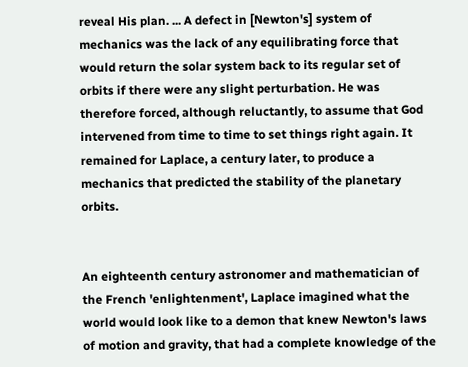reveal His plan. ... A defect in [Newton's] system of mechanics was the lack of any equilibrating force that would return the solar system back to its regular set of orbits if there were any slight perturbation. He was therefore forced, although reluctantly, to assume that God intervened from time to time to set things right again. It remained for Laplace, a century later, to produce a mechanics that predicted the stability of the planetary orbits.


An eighteenth century astronomer and mathematician of the French 'enlightenment', Laplace imagined what the world would look like to a demon that knew Newton's laws of motion and gravity, that had a complete knowledge of the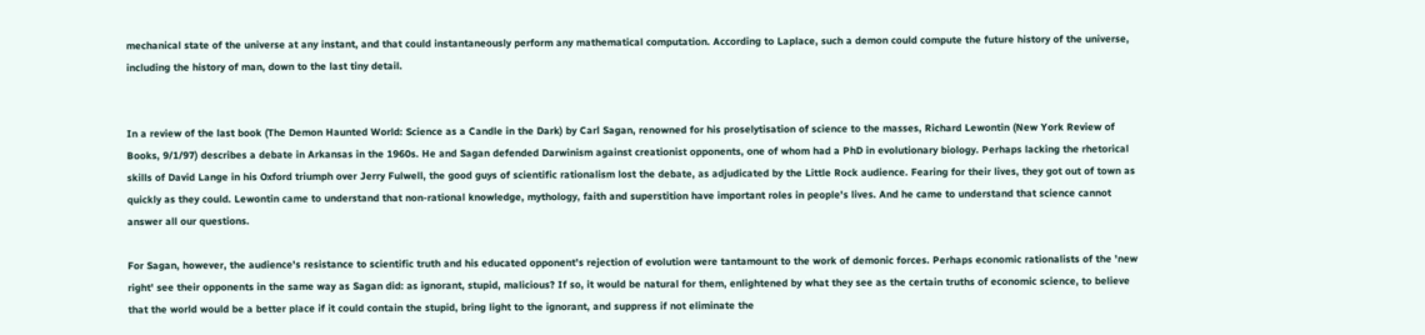mechanical state of the universe at any instant, and that could instantaneously perform any mathematical computation. According to Laplace, such a demon could compute the future history of the universe, including the history of man, down to the last tiny detail.


In a review of the last book (The Demon Haunted World: Science as a Candle in the Dark) by Carl Sagan, renowned for his proselytisation of science to the masses, Richard Lewontin (New York Review of Books, 9/1/97) describes a debate in Arkansas in the 1960s. He and Sagan defended Darwinism against creationist opponents, one of whom had a PhD in evolutionary biology. Perhaps lacking the rhetorical skills of David Lange in his Oxford triumph over Jerry Fulwell, the good guys of scientific rationalism lost the debate, as adjudicated by the Little Rock audience. Fearing for their lives, they got out of town as quickly as they could. Lewontin came to understand that non-rational knowledge, mythology, faith and superstition have important roles in people's lives. And he came to understand that science cannot answer all our questions.

For Sagan, however, the audience's resistance to scientific truth and his educated opponent's rejection of evolution were tantamount to the work of demonic forces. Perhaps economic rationalists of the 'new right' see their opponents in the same way as Sagan did: as ignorant, stupid, malicious? If so, it would be natural for them, enlightened by what they see as the certain truths of economic science, to believe that the world would be a better place if it could contain the stupid, bring light to the ignorant, and suppress if not eliminate the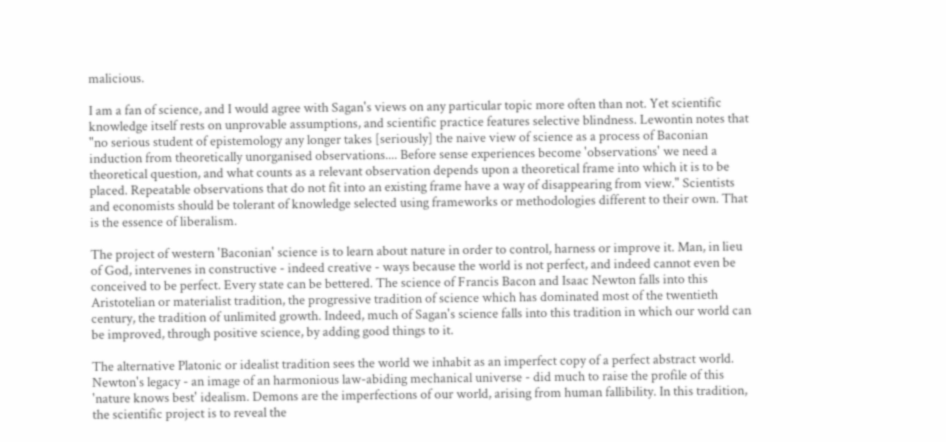malicious.

I am a fan of science, and I would agree with Sagan's views on any particular topic more often than not. Yet scientific knowledge itself rests on unprovable assumptions, and scientific practice features selective blindness. Lewontin notes that "no serious student of epistemology any longer takes [seriously] the naive view of science as a process of Baconian induction from theoretically unorganised observations.... Before sense experiences become 'observations' we need a theoretical question, and what counts as a relevant observation depends upon a theoretical frame into which it is to be placed. Repeatable observations that do not fit into an existing frame have a way of disappearing from view." Scientists and economists should be tolerant of knowledge selected using frameworks or methodologies different to their own. That is the essence of liberalism.

The project of western 'Baconian' science is to learn about nature in order to control, harness or improve it. Man, in lieu of God, intervenes in constructive - indeed creative - ways because the world is not perfect, and indeed cannot even be conceived to be perfect. Every state can be bettered. The science of Francis Bacon and Isaac Newton falls into this Aristotelian or materialist tradition, the progressive tradition of science which has dominated most of the twentieth century, the tradition of unlimited growth. Indeed, much of Sagan's science falls into this tradition in which our world can be improved, through positive science, by adding good things to it.

The alternative Platonic or idealist tradition sees the world we inhabit as an imperfect copy of a perfect abstract world. Newton's legacy - an image of an harmonious law-abiding mechanical universe - did much to raise the profile of this 'nature knows best' idealism. Demons are the imperfections of our world, arising from human fallibility. In this tradition, the scientific project is to reveal the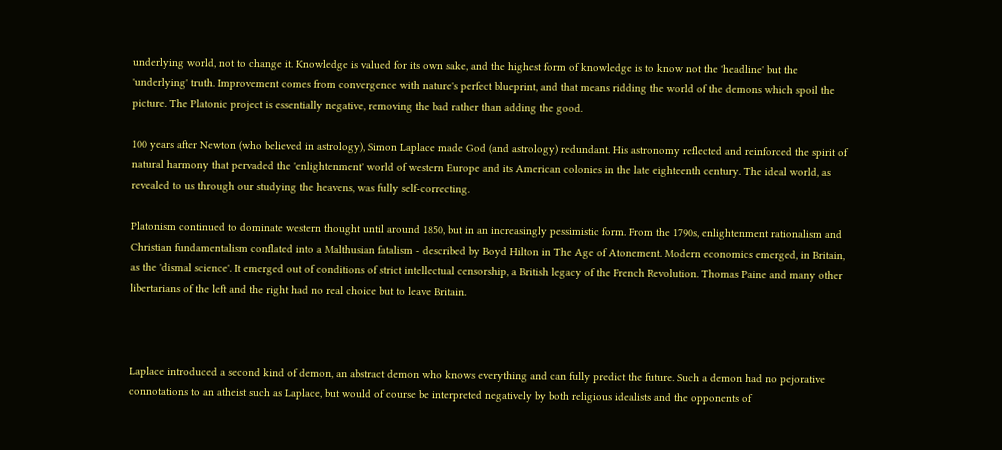underlying world, not to change it. Knowledge is valued for its own sake, and the highest form of knowledge is to know not the 'headline' but the 'underlying' truth. Improvement comes from convergence with nature's perfect blueprint, and that means ridding the world of the demons which spoil the picture. The Platonic project is essentially negative, removing the bad rather than adding the good.

100 years after Newton (who believed in astrology), Simon Laplace made God (and astrology) redundant. His astronomy reflected and reinforced the spirit of natural harmony that pervaded the 'enlightenment' world of western Europe and its American colonies in the late eighteenth century. The ideal world, as revealed to us through our studying the heavens, was fully self-correcting.

Platonism continued to dominate western thought until around 1850, but in an increasingly pessimistic form. From the 1790s, enlightenment rationalism and Christian fundamentalism conflated into a Malthusian fatalism - described by Boyd Hilton in The Age of Atonement. Modern economics emerged, in Britain, as the 'dismal science'. It emerged out of conditions of strict intellectual censorship, a British legacy of the French Revolution. Thomas Paine and many other libertarians of the left and the right had no real choice but to leave Britain.



Laplace introduced a second kind of demon, an abstract demon who knows everything and can fully predict the future. Such a demon had no pejorative connotations to an atheist such as Laplace, but would of course be interpreted negatively by both religious idealists and the opponents of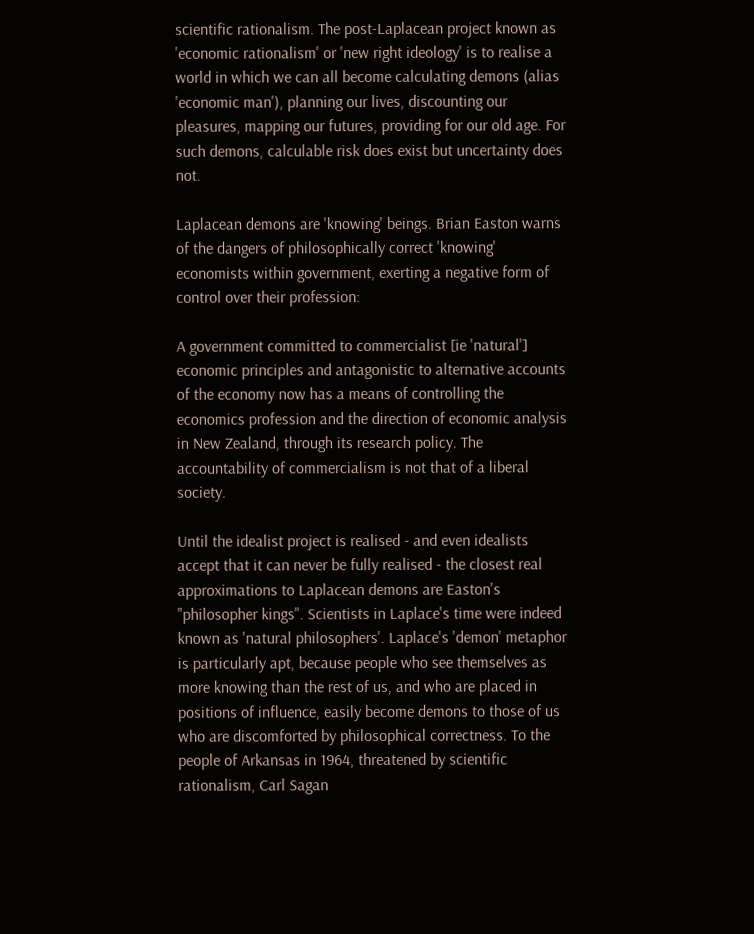scientific rationalism. The post-Laplacean project known as 'economic rationalism' or 'new right ideology' is to realise a world in which we can all become calculating demons (alias 'economic man'), planning our lives, discounting our pleasures, mapping our futures, providing for our old age. For such demons, calculable risk does exist but uncertainty does not.

Laplacean demons are 'knowing' beings. Brian Easton warns of the dangers of philosophically correct 'knowing' economists within government, exerting a negative form of control over their profession:

A government committed to commercialist [ie 'natural'] economic principles and antagonistic to alternative accounts of the economy now has a means of controlling the economics profession and the direction of economic analysis in New Zealand, through its research policy. The accountability of commercialism is not that of a liberal society.

Until the idealist project is realised - and even idealists accept that it can never be fully realised - the closest real approximations to Laplacean demons are Easton's "philosopher kings". Scientists in Laplace's time were indeed known as 'natural philosophers'. Laplace's 'demon' metaphor is particularly apt, because people who see themselves as more knowing than the rest of us, and who are placed in positions of influence, easily become demons to those of us who are discomforted by philosophical correctness. To the people of Arkansas in 1964, threatened by scientific rationalism, Carl Sagan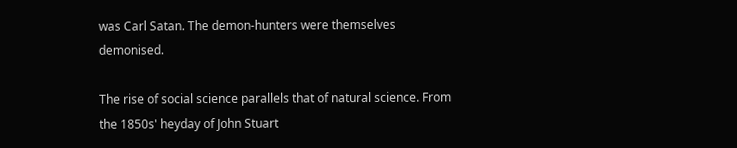was Carl Satan. The demon-hunters were themselves demonised.

The rise of social science parallels that of natural science. From the 1850s' heyday of John Stuart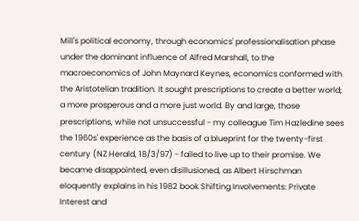Mill's political economy, through economics' professionalisation phase under the dominant influence of Alfred Marshall, to the macroeconomics of John Maynard Keynes, economics conformed with the Aristotelian tradition. It sought prescriptions to create a better world; a more prosperous and a more just world. By and large, those prescriptions, while not unsuccessful - my colleague Tim Hazledine sees the 1960s' experience as the basis of a blueprint for the twenty-first century (NZ Herald, 18/3/97) - failed to live up to their promise. We became disappointed, even disillusioned, as Albert Hirschman eloquently explains in his 1982 book Shifting Involvements: Private Interest and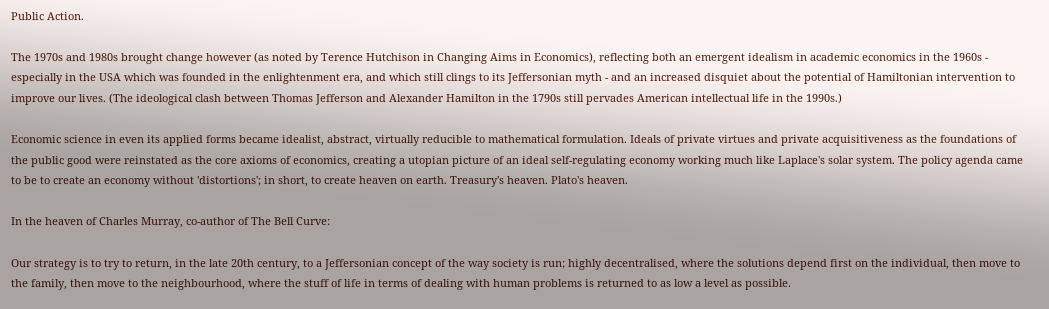Public Action.

The 1970s and 1980s brought change however (as noted by Terence Hutchison in Changing Aims in Economics), reflecting both an emergent idealism in academic economics in the 1960s - especially in the USA which was founded in the enlightenment era, and which still clings to its Jeffersonian myth - and an increased disquiet about the potential of Hamiltonian intervention to improve our lives. (The ideological clash between Thomas Jefferson and Alexander Hamilton in the 1790s still pervades American intellectual life in the 1990s.)

Economic science in even its applied forms became idealist, abstract, virtually reducible to mathematical formulation. Ideals of private virtues and private acquisitiveness as the foundations of the public good were reinstated as the core axioms of economics, creating a utopian picture of an ideal self-regulating economy working much like Laplace's solar system. The policy agenda came to be to create an economy without 'distortions'; in short, to create heaven on earth. Treasury's heaven. Plato's heaven.

In the heaven of Charles Murray, co-author of The Bell Curve:

Our strategy is to try to return, in the late 20th century, to a Jeffersonian concept of the way society is run; highly decentralised, where the solutions depend first on the individual, then move to the family, then move to the neighbourhood, where the stuff of life in terms of dealing with human problems is returned to as low a level as possible.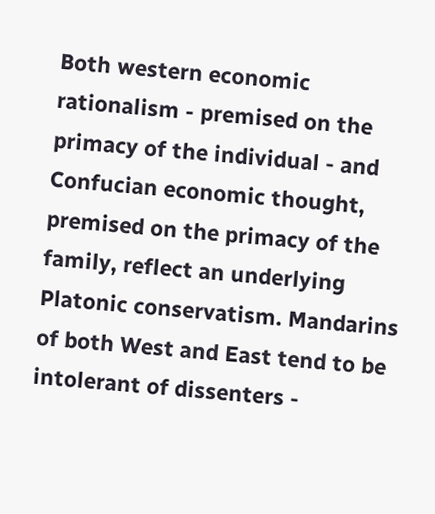Both western economic rationalism - premised on the primacy of the individual - and Confucian economic thought, premised on the primacy of the family, reflect an underlying Platonic conservatism. Mandarins of both West and East tend to be intolerant of dissenters -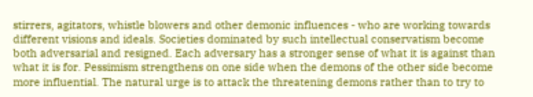stirrers, agitators, whistle blowers and other demonic influences - who are working towards different visions and ideals. Societies dominated by such intellectual conservatism become both adversarial and resigned. Each adversary has a stronger sense of what it is against than what it is for. Pessimism strengthens on one side when the demons of the other side become more influential. The natural urge is to attack the threatening demons rather than to try to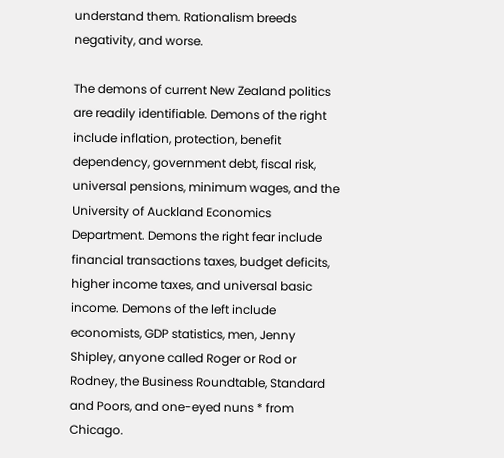understand them. Rationalism breeds negativity, and worse.

The demons of current New Zealand politics are readily identifiable. Demons of the right include inflation, protection, benefit dependency, government debt, fiscal risk, universal pensions, minimum wages, and the University of Auckland Economics Department. Demons the right fear include financial transactions taxes, budget deficits, higher income taxes, and universal basic income. Demons of the left include economists, GDP statistics, men, Jenny Shipley, anyone called Roger or Rod or Rodney, the Business Roundtable, Standard and Poors, and one-eyed nuns * from Chicago.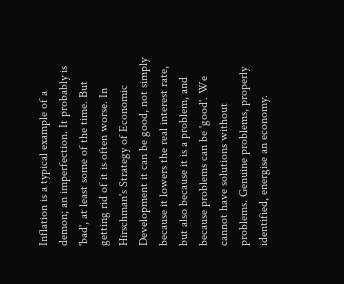Inflation is a typical example of a demon; an imperfection. It probably is 'bad', at least some of the time. But getting rid of it is often worse. In Hirschman's Strategy of Economic Development it can be good, not simply because it lowers the real interest rate, but also because it is a problem, and because problems can be 'good'. We cannot have solutions without problems. Genuine problems, properly identified, energise an economy.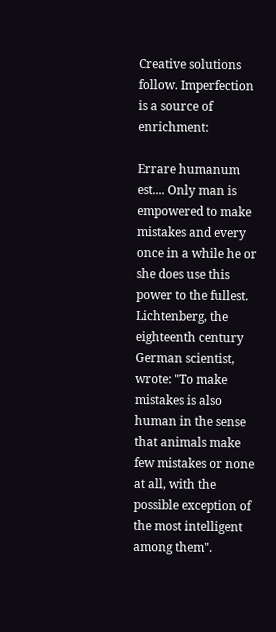Creative solutions follow. Imperfection is a source of enrichment:

Errare humanum est.... Only man is empowered to make mistakes and every once in a while he or she does use this power to the fullest. Lichtenberg, the eighteenth century German scientist, wrote: "To make mistakes is also human in the sense that animals make few mistakes or none at all, with the possible exception of the most intelligent among them".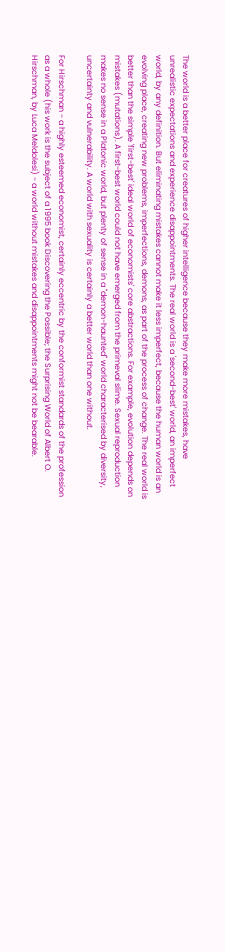The world is a better place for creatures of higher intelligence because they make more mistakes, have unrealistic expectations and experience disappointments. The real world is a 'second-best' world, an imperfect world, by any definition. But eliminating mistakes cannot make it less imperfect, because the human world is an evolving place, creating new problems, imperfections, demons, as part of the process of change. The real world is better than the simple 'first-best' ideal world of economists' core abstractions. For example, evolution depends on mistakes (mutations). A first-best world could not have emerged from the primeval slime. Sexual reproduction makes no sense in a Platonic world, but plenty of sense in a "demon-haunted" world characterised by diversity, uncertainty and vulnerability. A world with sexuality is certainly a better world than one without.

For Hirschman - a highly esteemed economist, certainly eccentric by the conformist standards of the profession as a whole (his work is the subject of a 1995 book Discovering the Possible; the Surprising World of Albert O. Hirschman, by Luca Meldolesi) - a world without mistakes and disappointments might not be bearable.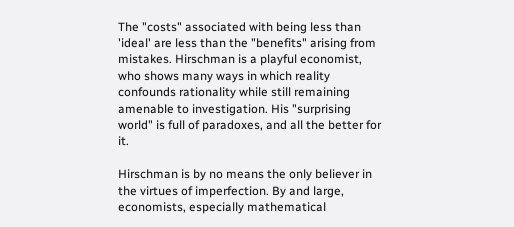The "costs" associated with being less than 'ideal' are less than the "benefits" arising from mistakes. Hirschman is a playful economist, who shows many ways in which reality confounds rationality while still remaining amenable to investigation. His "surprising world" is full of paradoxes, and all the better for it.

Hirschman is by no means the only believer in the virtues of imperfection. By and large, economists, especially mathematical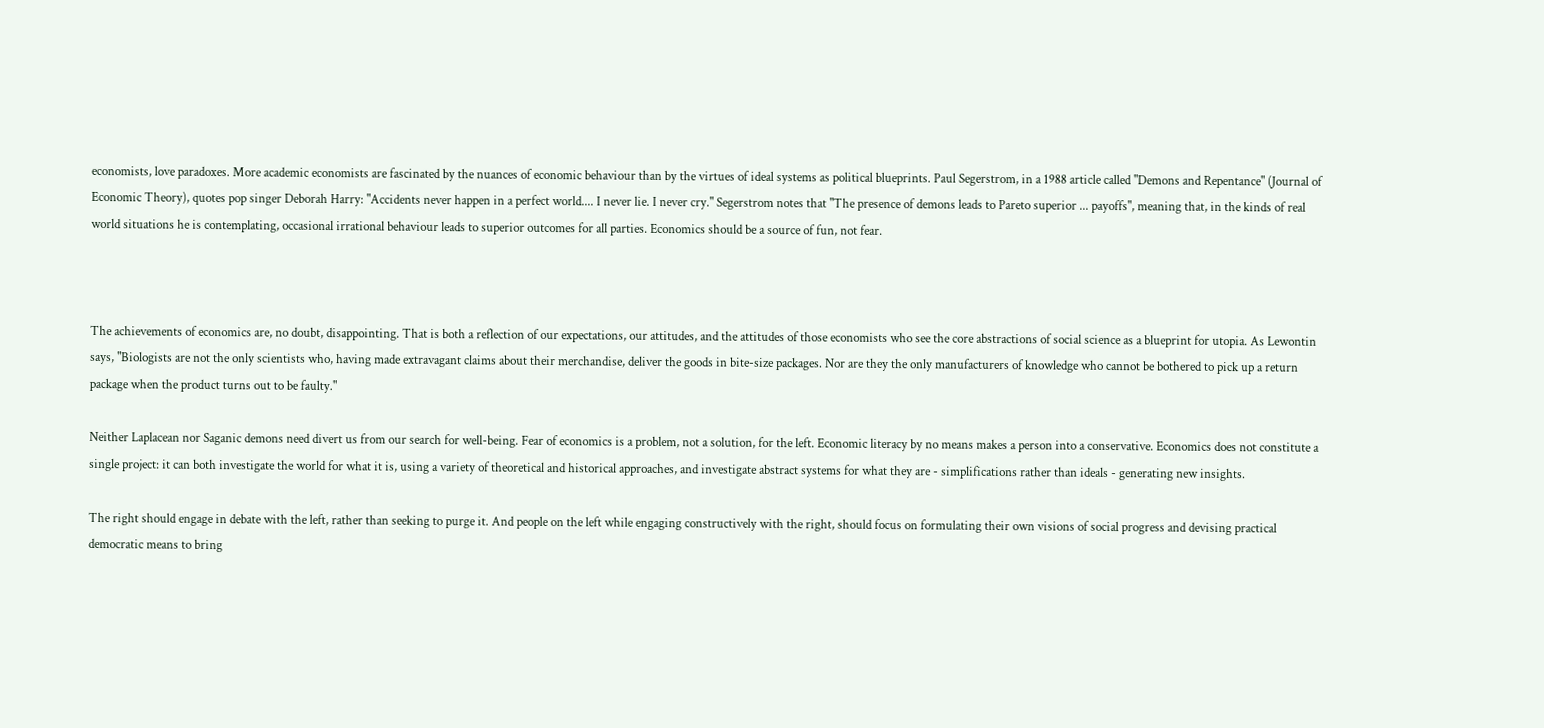economists, love paradoxes. More academic economists are fascinated by the nuances of economic behaviour than by the virtues of ideal systems as political blueprints. Paul Segerstrom, in a 1988 article called "Demons and Repentance" (Journal of Economic Theory), quotes pop singer Deborah Harry: "Accidents never happen in a perfect world.... I never lie. I never cry." Segerstrom notes that "The presence of demons leads to Pareto superior ... payoffs", meaning that, in the kinds of real world situations he is contemplating, occasional irrational behaviour leads to superior outcomes for all parties. Economics should be a source of fun, not fear.



The achievements of economics are, no doubt, disappointing. That is both a reflection of our expectations, our attitudes, and the attitudes of those economists who see the core abstractions of social science as a blueprint for utopia. As Lewontin says, "Biologists are not the only scientists who, having made extravagant claims about their merchandise, deliver the goods in bite-size packages. Nor are they the only manufacturers of knowledge who cannot be bothered to pick up a return package when the product turns out to be faulty."

Neither Laplacean nor Saganic demons need divert us from our search for well-being. Fear of economics is a problem, not a solution, for the left. Economic literacy by no means makes a person into a conservative. Economics does not constitute a single project: it can both investigate the world for what it is, using a variety of theoretical and historical approaches, and investigate abstract systems for what they are - simplifications rather than ideals - generating new insights.

The right should engage in debate with the left, rather than seeking to purge it. And people on the left while engaging constructively with the right, should focus on formulating their own visions of social progress and devising practical democratic means to bring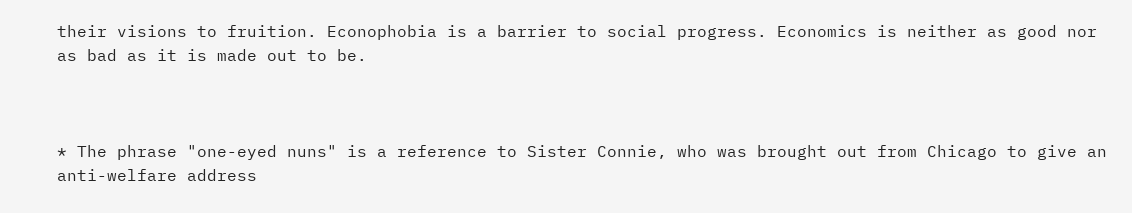their visions to fruition. Econophobia is a barrier to social progress. Economics is neither as good nor as bad as it is made out to be.



* The phrase "one-eyed nuns" is a reference to Sister Connie, who was brought out from Chicago to give an anti-welfare address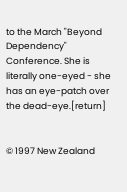to the March "Beyond Dependency" Conference. She is literally one-eyed - she has an eye-patch over the dead-eye.[return]


© 1997 New Zealand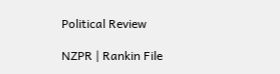Political Review

NZPR | Rankin File